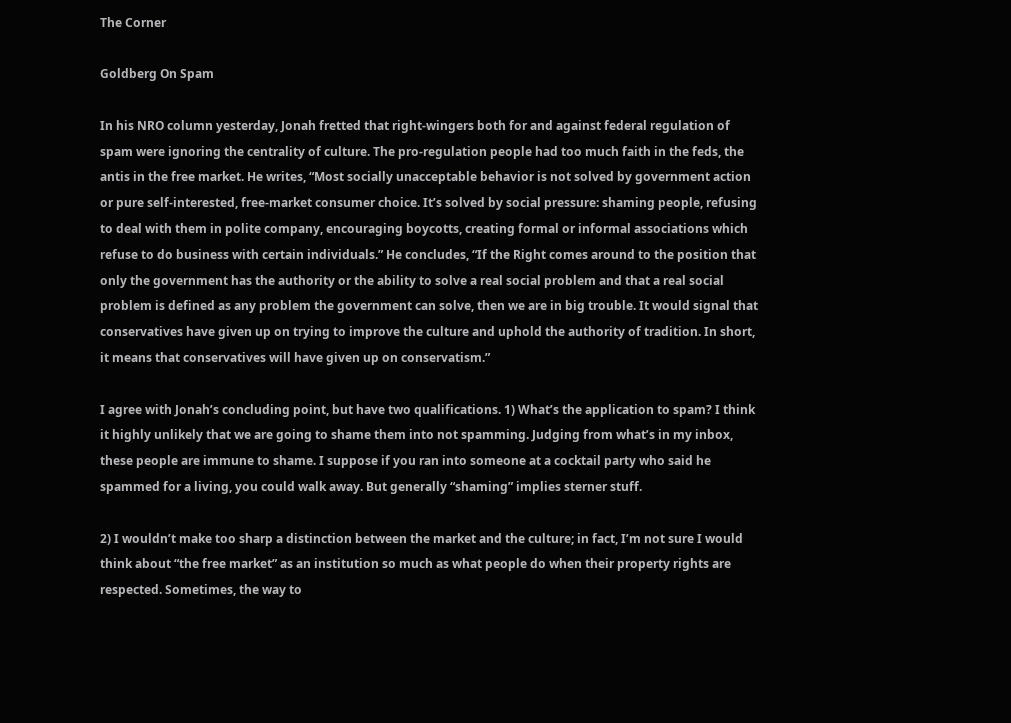The Corner

Goldberg On Spam

In his NRO column yesterday, Jonah fretted that right-wingers both for and against federal regulation of spam were ignoring the centrality of culture. The pro-regulation people had too much faith in the feds, the antis in the free market. He writes, “Most socially unacceptable behavior is not solved by government action or pure self-interested, free-market consumer choice. It’s solved by social pressure: shaming people, refusing to deal with them in polite company, encouraging boycotts, creating formal or informal associations which refuse to do business with certain individuals.” He concludes, “If the Right comes around to the position that only the government has the authority or the ability to solve a real social problem and that a real social problem is defined as any problem the government can solve, then we are in big trouble. It would signal that conservatives have given up on trying to improve the culture and uphold the authority of tradition. In short, it means that conservatives will have given up on conservatism.”

I agree with Jonah’s concluding point, but have two qualifications. 1) What’s the application to spam? I think it highly unlikely that we are going to shame them into not spamming. Judging from what’s in my inbox, these people are immune to shame. I suppose if you ran into someone at a cocktail party who said he spammed for a living, you could walk away. But generally “shaming” implies sterner stuff.

2) I wouldn’t make too sharp a distinction between the market and the culture; in fact, I’m not sure I would think about “the free market” as an institution so much as what people do when their property rights are respected. Sometimes, the way to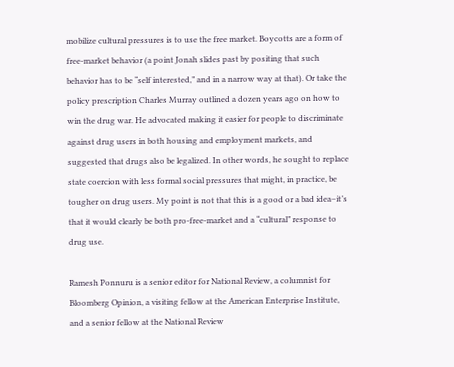mobilize cultural pressures is to use the free market. Boycotts are a form of free-market behavior (a point Jonah slides past by positing that such behavior has to be “self interested,” and in a narrow way at that). Or take the policy prescription Charles Murray outlined a dozen years ago on how to win the drug war. He advocated making it easier for people to discriminate against drug users in both housing and employment markets, and suggested that drugs also be legalized. In other words, he sought to replace state coercion with less formal social pressures that might, in practice, be tougher on drug users. My point is not that this is a good or a bad idea–it’s that it would clearly be both pro-free-market and a “cultural” response to drug use.

Ramesh Ponnuru is a senior editor for National Review, a columnist for Bloomberg Opinion, a visiting fellow at the American Enterprise Institute, and a senior fellow at the National Review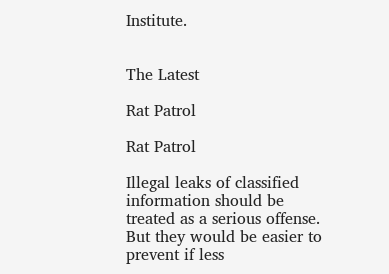Institute.


The Latest

Rat Patrol

Rat Patrol

Illegal leaks of classified information should be treated as a serious offense. But they would be easier to prevent if less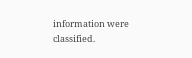information were classified.